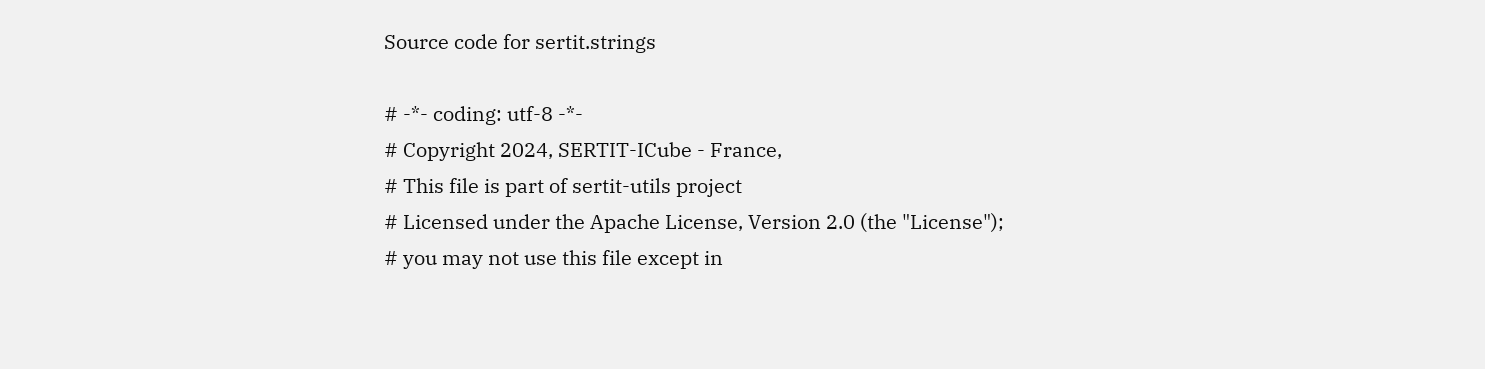Source code for sertit.strings

# -*- coding: utf-8 -*-
# Copyright 2024, SERTIT-ICube - France,
# This file is part of sertit-utils project
# Licensed under the Apache License, Version 2.0 (the "License");
# you may not use this file except in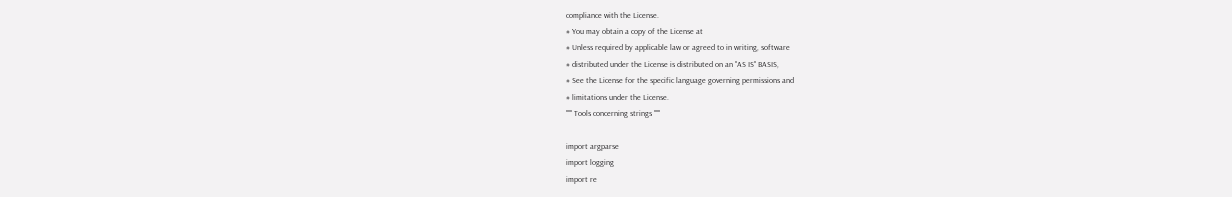compliance with the License.
# You may obtain a copy of the License at
# Unless required by applicable law or agreed to in writing, software
# distributed under the License is distributed on an "AS IS" BASIS,
# See the License for the specific language governing permissions and
# limitations under the License.
""" Tools concerning strings """

import argparse
import logging
import re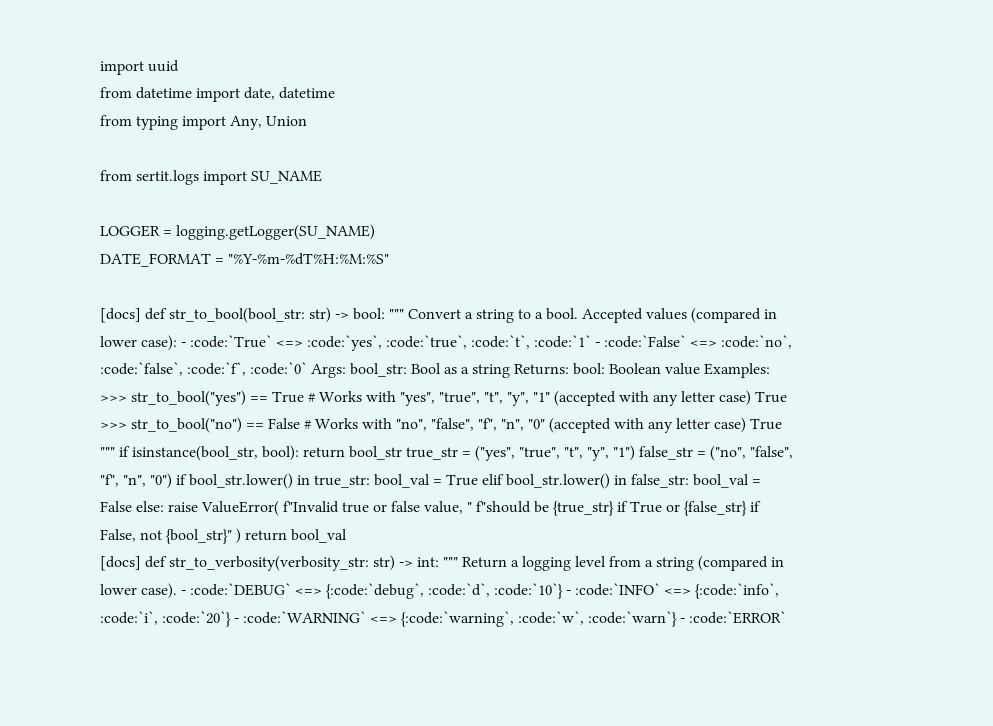import uuid
from datetime import date, datetime
from typing import Any, Union

from sertit.logs import SU_NAME

LOGGER = logging.getLogger(SU_NAME)
DATE_FORMAT = "%Y-%m-%dT%H:%M:%S"

[docs] def str_to_bool(bool_str: str) -> bool: """ Convert a string to a bool. Accepted values (compared in lower case): - :code:`True` <=> :code:`yes`, :code:`true`, :code:`t`, :code:`1` - :code:`False` <=> :code:`no`, :code:`false`, :code:`f`, :code:`0` Args: bool_str: Bool as a string Returns: bool: Boolean value Examples: >>> str_to_bool("yes") == True # Works with "yes", "true", "t", "y", "1" (accepted with any letter case) True >>> str_to_bool("no") == False # Works with "no", "false", "f", "n", "0" (accepted with any letter case) True """ if isinstance(bool_str, bool): return bool_str true_str = ("yes", "true", "t", "y", "1") false_str = ("no", "false", "f", "n", "0") if bool_str.lower() in true_str: bool_val = True elif bool_str.lower() in false_str: bool_val = False else: raise ValueError( f"Invalid true or false value, " f"should be {true_str} if True or {false_str} if False, not {bool_str}" ) return bool_val
[docs] def str_to_verbosity(verbosity_str: str) -> int: """ Return a logging level from a string (compared in lower case). - :code:`DEBUG` <=> {:code:`debug`, :code:`d`, :code:`10`} - :code:`INFO` <=> {:code:`info`, :code:`i`, :code:`20`} - :code:`WARNING` <=> {:code:`warning`, :code:`w`, :code:`warn`} - :code:`ERROR`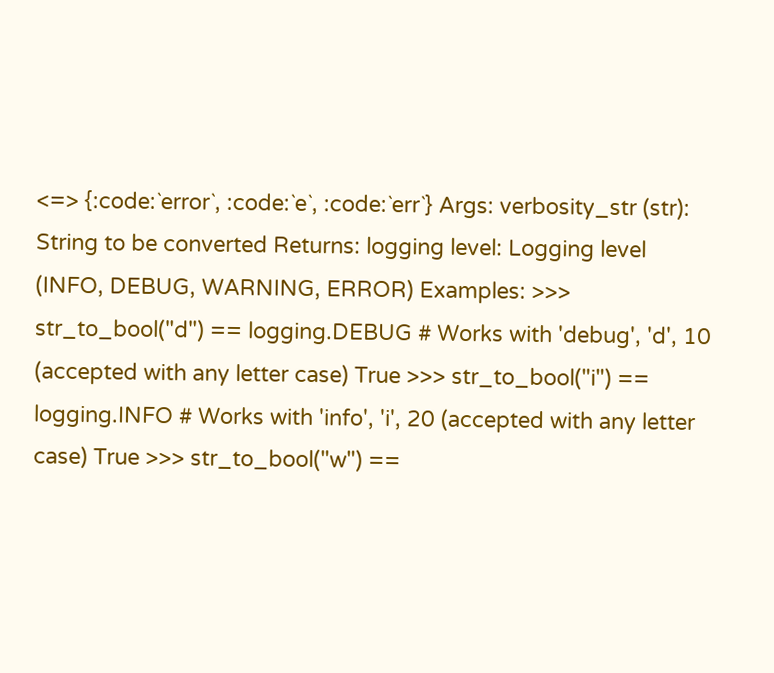<=> {:code:`error`, :code:`e`, :code:`err`} Args: verbosity_str (str): String to be converted Returns: logging level: Logging level (INFO, DEBUG, WARNING, ERROR) Examples: >>> str_to_bool("d") == logging.DEBUG # Works with 'debug', 'd', 10 (accepted with any letter case) True >>> str_to_bool("i") == logging.INFO # Works with 'info', 'i', 20 (accepted with any letter case) True >>> str_to_bool("w") ==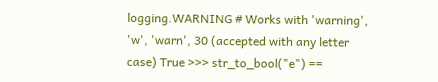logging.WARNING # Works with 'warning', 'w', 'warn', 30 (accepted with any letter case) True >>> str_to_bool("e") ==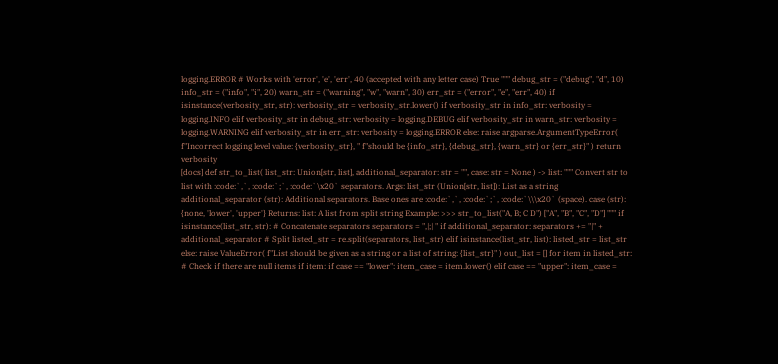logging.ERROR # Works with 'error', 'e', 'err', 40 (accepted with any letter case) True """ debug_str = ("debug", "d", 10) info_str = ("info", "i", 20) warn_str = ("warning", "w", "warn", 30) err_str = ("error", "e", "err", 40) if isinstance(verbosity_str, str): verbosity_str = verbosity_str.lower() if verbosity_str in info_str: verbosity = logging.INFO elif verbosity_str in debug_str: verbosity = logging.DEBUG elif verbosity_str in warn_str: verbosity = logging.WARNING elif verbosity_str in err_str: verbosity = logging.ERROR else: raise argparse.ArgumentTypeError( f"Incorrect logging level value: {verbosity_str}, " f"should be {info_str}, {debug_str}, {warn_str} or {err_str}" ) return verbosity
[docs] def str_to_list( list_str: Union[str, list], additional_separator: str = "", case: str = None ) -> list: """ Convert str to list with :code:`,`, :code:`;`, :code:`\x20` separators. Args: list_str (Union[str, list]): List as a string additional_separator (str): Additional separators. Base ones are :code:`,`, :code:`;`, :code:`\\\x20` (space). case (str): {none, 'lower', 'upper'} Returns: list: A list from split string Example: >>> str_to_list("A, B; C D") ["A", "B", "C", "D"] """ if isinstance(list_str, str): # Concatenate separators separators = ",|;| " if additional_separator: separators += "|" + additional_separator # Split listed_str = re.split(separators, list_str) elif isinstance(list_str, list): listed_str = list_str else: raise ValueError( f"List should be given as a string or a list of string: {list_str}" ) out_list = [] for item in listed_str: # Check if there are null items if item: if case == "lower": item_case = item.lower() elif case == "upper": item_case =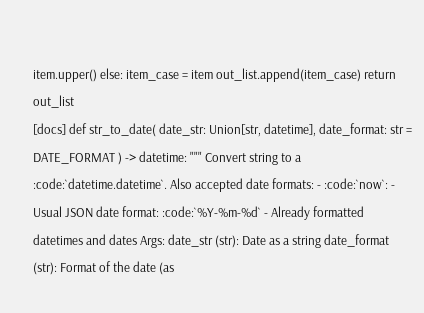item.upper() else: item_case = item out_list.append(item_case) return out_list
[docs] def str_to_date( date_str: Union[str, datetime], date_format: str = DATE_FORMAT ) -> datetime: """ Convert string to a :code:`datetime.datetime`. Also accepted date formats: - :code:`now`: - Usual JSON date format: :code:`%Y-%m-%d` - Already formatted datetimes and dates Args: date_str (str): Date as a string date_format (str): Format of the date (as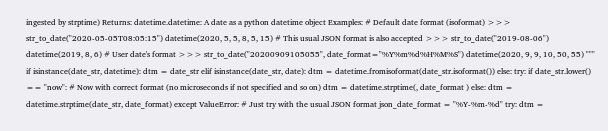ingested by strptime) Returns: datetime.datetime: A date as a python datetime object Examples: # Default date format (isoformat) >>> str_to_date("2020-05-05T08:05:15") datetime(2020, 5, 5, 8, 5, 15) # This usual JSON format is also accepted >>> str_to_date("2019-08-06") datetime(2019, 8, 6) # User date's format >>> str_to_date("20200909105055", date_format="%Y%m%d%H%M%S") datetime(2020, 9, 9, 10, 50, 55) """ if isinstance(date_str, datetime): dtm = date_str elif isinstance(date_str, date): dtm = datetime.fromisoformat(date_str.isoformat()) else: try: if date_str.lower() == "now": # Now with correct format (no microseconds if not specified and so on) dtm = datetime.strptime(, date_format ) else: dtm = datetime.strptime(date_str, date_format) except ValueError: # Just try with the usual JSON format json_date_format = "%Y-%m-%d" try: dtm =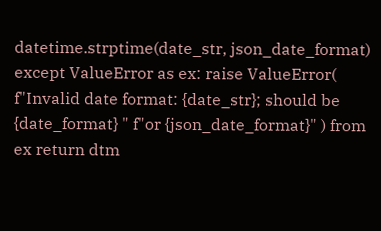datetime.strptime(date_str, json_date_format) except ValueError as ex: raise ValueError( f"Invalid date format: {date_str}; should be {date_format} " f"or {json_date_format}" ) from ex return dtm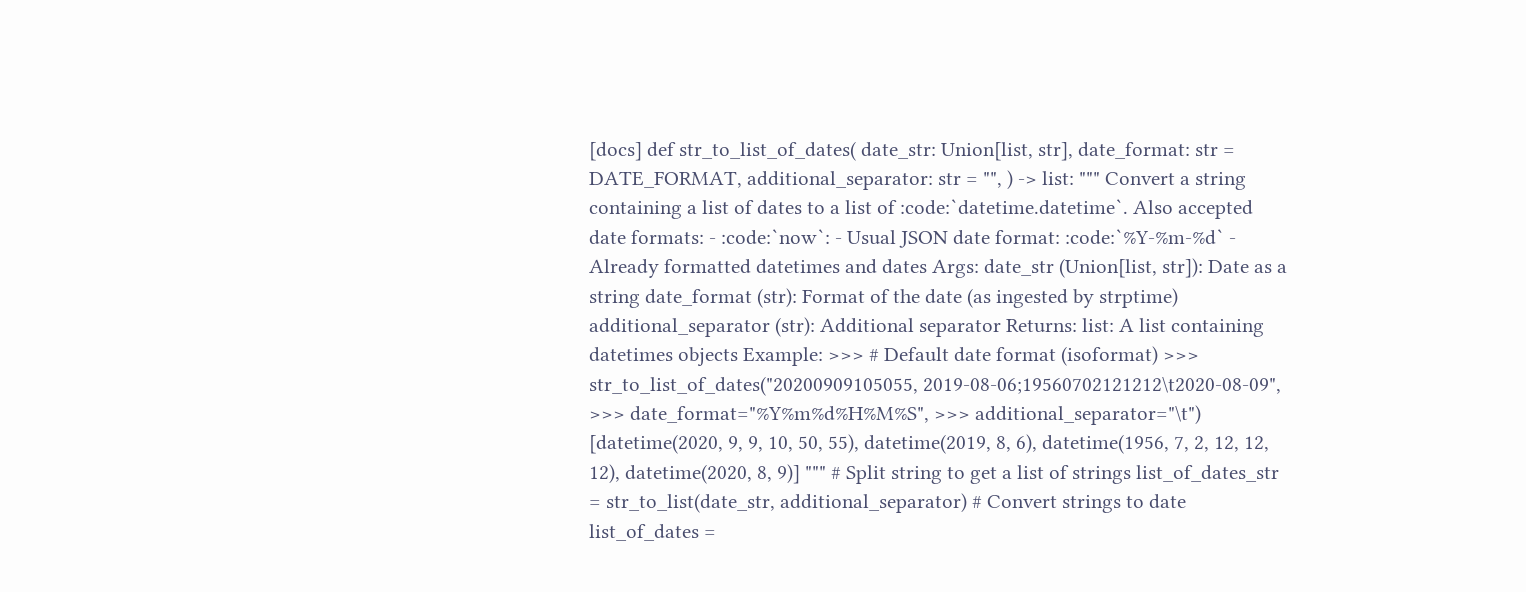[docs] def str_to_list_of_dates( date_str: Union[list, str], date_format: str = DATE_FORMAT, additional_separator: str = "", ) -> list: """ Convert a string containing a list of dates to a list of :code:`datetime.datetime`. Also accepted date formats: - :code:`now`: - Usual JSON date format: :code:`%Y-%m-%d` - Already formatted datetimes and dates Args: date_str (Union[list, str]): Date as a string date_format (str): Format of the date (as ingested by strptime) additional_separator (str): Additional separator Returns: list: A list containing datetimes objects Example: >>> # Default date format (isoformat) >>> str_to_list_of_dates("20200909105055, 2019-08-06;19560702121212\t2020-08-09", >>> date_format="%Y%m%d%H%M%S", >>> additional_separator="\t") [datetime(2020, 9, 9, 10, 50, 55), datetime(2019, 8, 6), datetime(1956, 7, 2, 12, 12, 12), datetime(2020, 8, 9)] """ # Split string to get a list of strings list_of_dates_str = str_to_list(date_str, additional_separator) # Convert strings to date list_of_dates =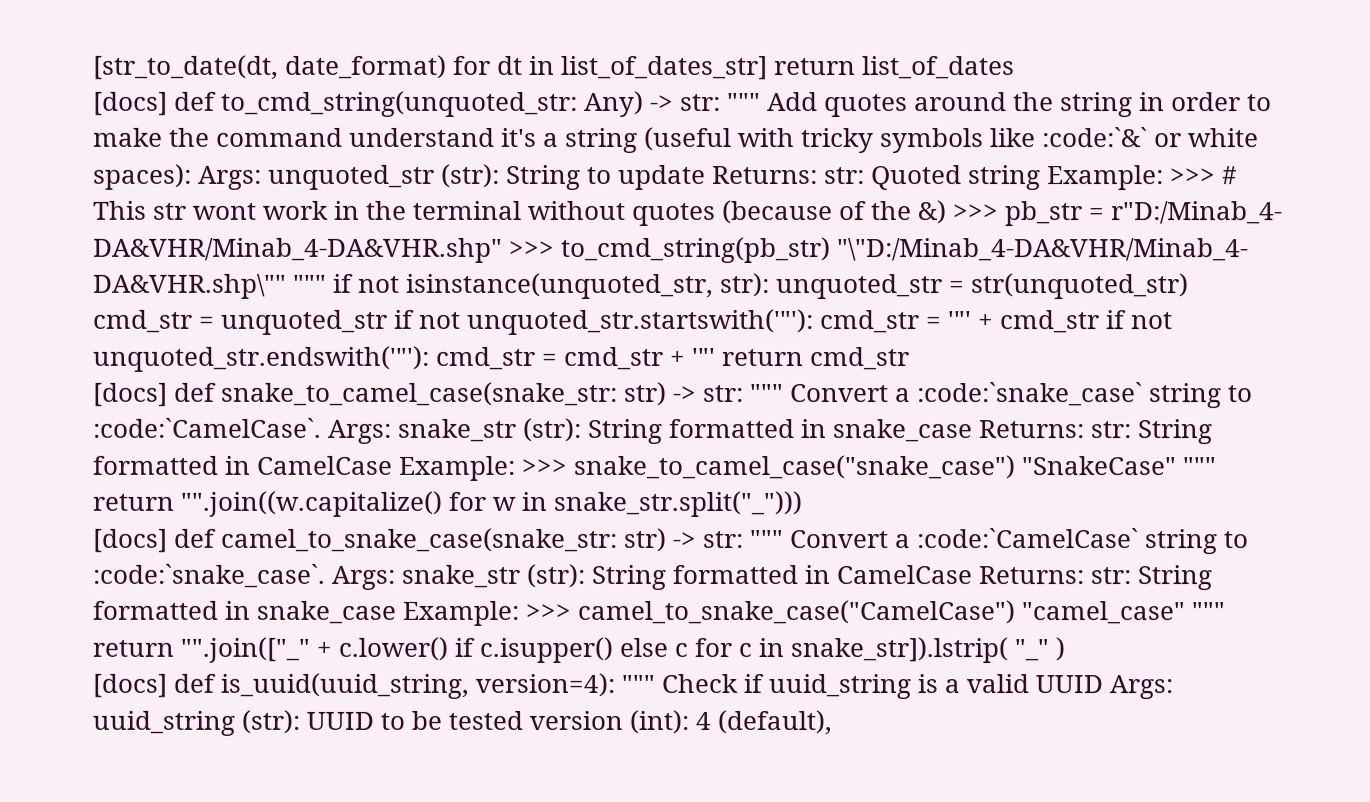[str_to_date(dt, date_format) for dt in list_of_dates_str] return list_of_dates
[docs] def to_cmd_string(unquoted_str: Any) -> str: """ Add quotes around the string in order to make the command understand it's a string (useful with tricky symbols like :code:`&` or white spaces): Args: unquoted_str (str): String to update Returns: str: Quoted string Example: >>> # This str wont work in the terminal without quotes (because of the &) >>> pb_str = r"D:/Minab_4-DA&VHR/Minab_4-DA&VHR.shp" >>> to_cmd_string(pb_str) "\"D:/Minab_4-DA&VHR/Minab_4-DA&VHR.shp\"" """ if not isinstance(unquoted_str, str): unquoted_str = str(unquoted_str) cmd_str = unquoted_str if not unquoted_str.startswith('"'): cmd_str = '"' + cmd_str if not unquoted_str.endswith('"'): cmd_str = cmd_str + '"' return cmd_str
[docs] def snake_to_camel_case(snake_str: str) -> str: """ Convert a :code:`snake_case` string to :code:`CamelCase`. Args: snake_str (str): String formatted in snake_case Returns: str: String formatted in CamelCase Example: >>> snake_to_camel_case("snake_case") "SnakeCase" """ return "".join((w.capitalize() for w in snake_str.split("_")))
[docs] def camel_to_snake_case(snake_str: str) -> str: """ Convert a :code:`CamelCase` string to :code:`snake_case`. Args: snake_str (str): String formatted in CamelCase Returns: str: String formatted in snake_case Example: >>> camel_to_snake_case("CamelCase") "camel_case" """ return "".join(["_" + c.lower() if c.isupper() else c for c in snake_str]).lstrip( "_" )
[docs] def is_uuid(uuid_string, version=4): """ Check if uuid_string is a valid UUID Args: uuid_string (str): UUID to be tested version (int): 4 (default),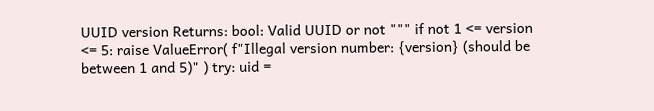UUID version Returns: bool: Valid UUID or not """ if not 1 <= version <= 5: raise ValueError( f"Illegal version number: {version} (should be between 1 and 5)" ) try: uid =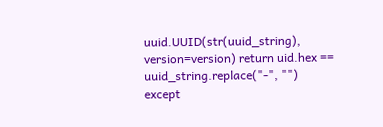uuid.UUID(str(uuid_string), version=version) return uid.hex == uuid_string.replace("-", "") except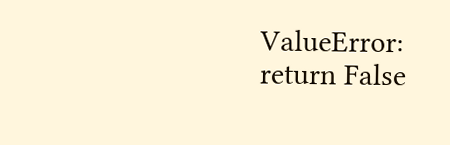ValueError: return False